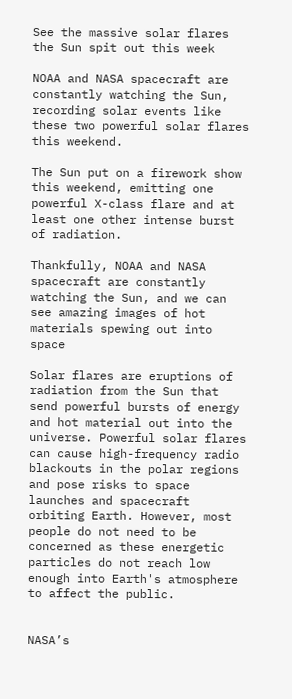See the massive solar flares the Sun spit out this week

NOAA and NASA spacecraft are constantly watching the Sun, recording solar events like these two powerful solar flares this weekend.

The Sun put on a firework show this weekend, emitting one powerful X-class flare and at least one other intense burst of radiation.

Thankfully, NOAA and NASA spacecraft are constantly watching the Sun, and we can see amazing images of hot materials spewing out into space

Solar flares are eruptions of radiation from the Sun that send powerful bursts of energy and hot material out into the universe. Powerful solar flares can cause high-frequency radio blackouts in the polar regions and pose risks to space launches and spacecraft orbiting Earth. However, most people do not need to be concerned as these energetic particles do not reach low enough into Earth's atmosphere to affect the public.


NASA’s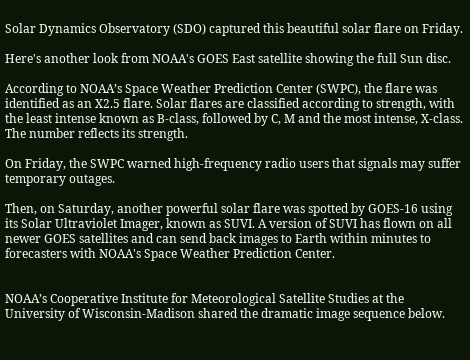Solar Dynamics Observatory (SDO) captured this beautiful solar flare on Friday.

Here's another look from NOAA's GOES East satellite showing the full Sun disc.

According to NOAA’s Space Weather Prediction Center (SWPC), the flare was identified as an X2.5 flare. Solar flares are classified according to strength, with the least intense known as B-class, followed by C, M and the most intense, X-class. The number reflects its strength.

On Friday, the SWPC warned high-frequency radio users that signals may suffer temporary outages.

Then, on Saturday, another powerful solar flare was spotted by GOES-16 using its Solar Ultraviolet Imager, known as SUVI. A version of SUVI has flown on all newer GOES satellites and can send back images to Earth within minutes to forecasters with NOAA's Space Weather Prediction Center.


NOAA’s Cooperative Institute for Meteorological Satellite Studies at the University of Wisconsin-Madison shared the dramatic image sequence below.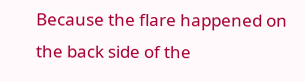Because the flare happened on the back side of the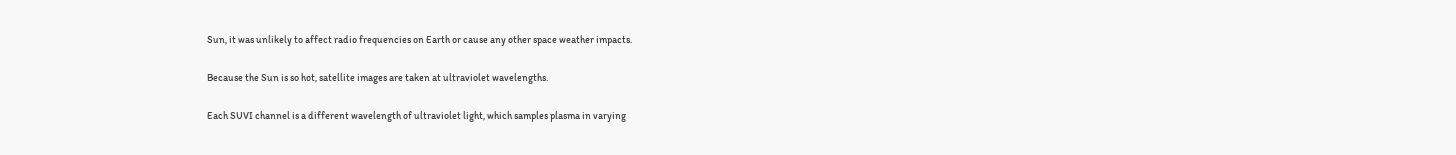Sun, it was unlikely to affect radio frequencies on Earth or cause any other space weather impacts.

Because the Sun is so hot, satellite images are taken at ultraviolet wavelengths.

Each SUVI channel is a different wavelength of ultraviolet light, which samples plasma in varying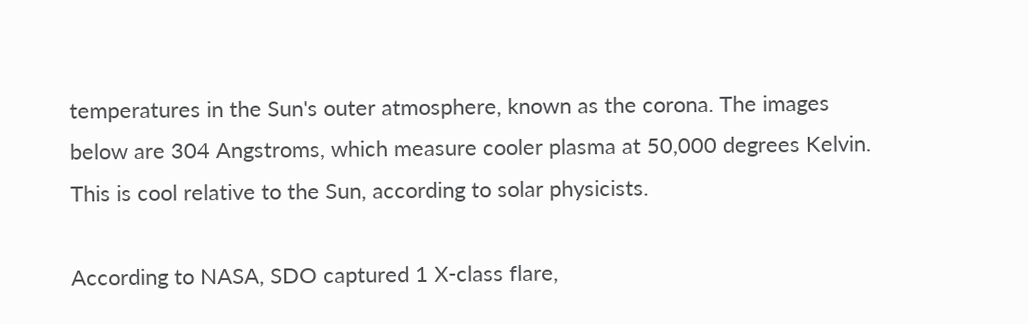temperatures in the Sun's outer atmosphere, known as the corona. The images below are 304 Angstroms, which measure cooler plasma at 50,000 degrees Kelvin. This is cool relative to the Sun, according to solar physicists.

According to NASA, SDO captured 1 X-class flare,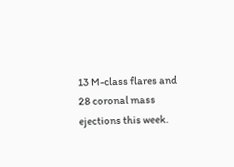13 M-class flares and 28 coronal mass ejections this week.